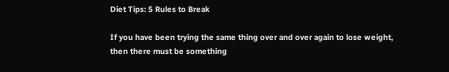Diet Tips: 5 Rules to Break

If you have been trying the same thing over and over again to lose weight, then there must be something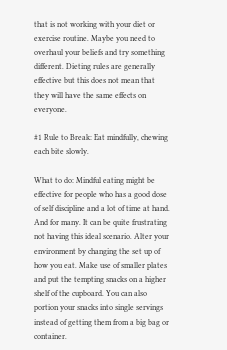that is not working with your diet or exercise routine. Maybe you need to overhaul your beliefs and try something different. Dieting rules are generally effective but this does not mean that they will have the same effects on everyone.

#1 Rule to Break: Eat mindfully, chewing each bite slowly.

What to do: Mindful eating might be effective for people who has a good dose of self discipline and a lot of time at hand. And for many. It can be quite frustrating not having this ideal scenario. Alter your environment by changing the set up of how you eat. Make use of smaller plates and put the tempting snacks on a higher shelf of the cupboard. You can also portion your snacks into single servings instead of getting them from a big bag or container.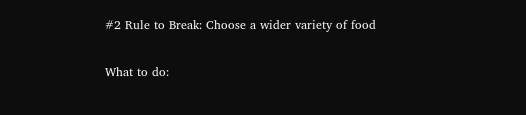#2 Rule to Break: Choose a wider variety of food

What to do: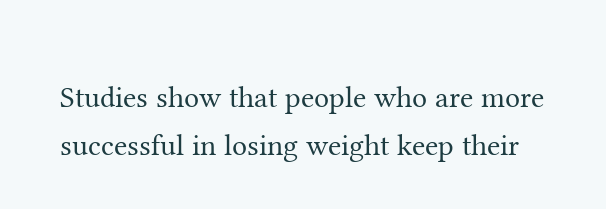Studies show that people who are more successful in losing weight keep their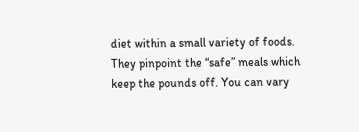diet within a small variety of foods. They pinpoint the “safe” meals which keep the pounds off. You can vary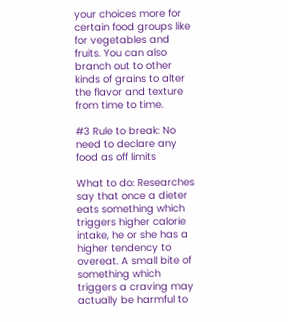your choices more for certain food groups like for vegetables and fruits. You can also branch out to other kinds of grains to alter the flavor and texture from time to time.

#3 Rule to break: No need to declare any food as off limits

What to do: Researches say that once a dieter eats something which triggers higher calorie intake, he or she has a higher tendency to overeat. A small bite of something which triggers a craving may actually be harmful to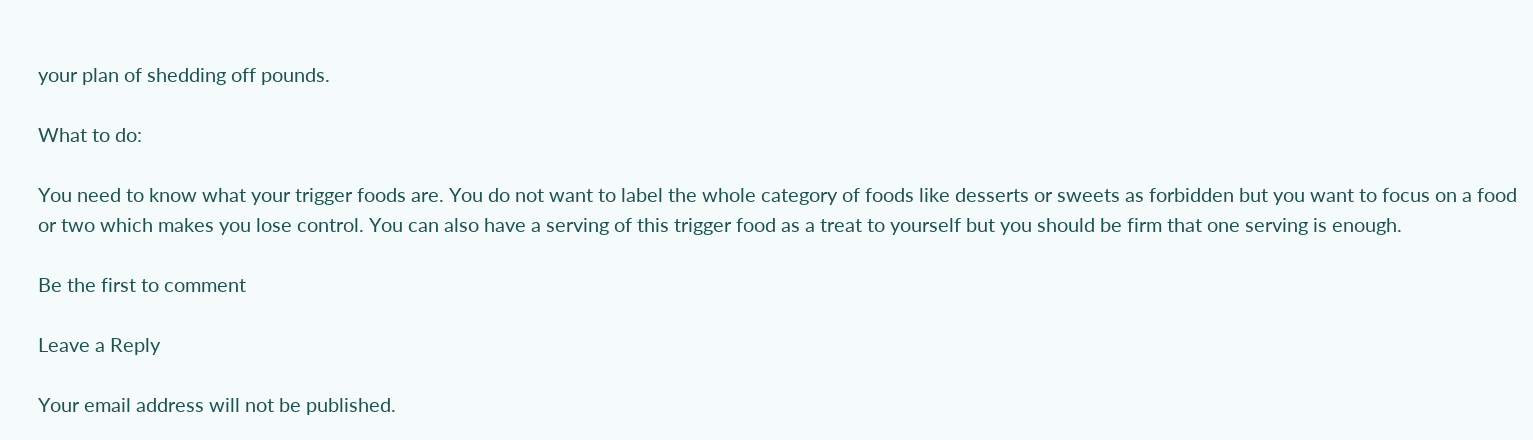your plan of shedding off pounds.

What to do:

You need to know what your trigger foods are. You do not want to label the whole category of foods like desserts or sweets as forbidden but you want to focus on a food or two which makes you lose control. You can also have a serving of this trigger food as a treat to yourself but you should be firm that one serving is enough.

Be the first to comment

Leave a Reply

Your email address will not be published.